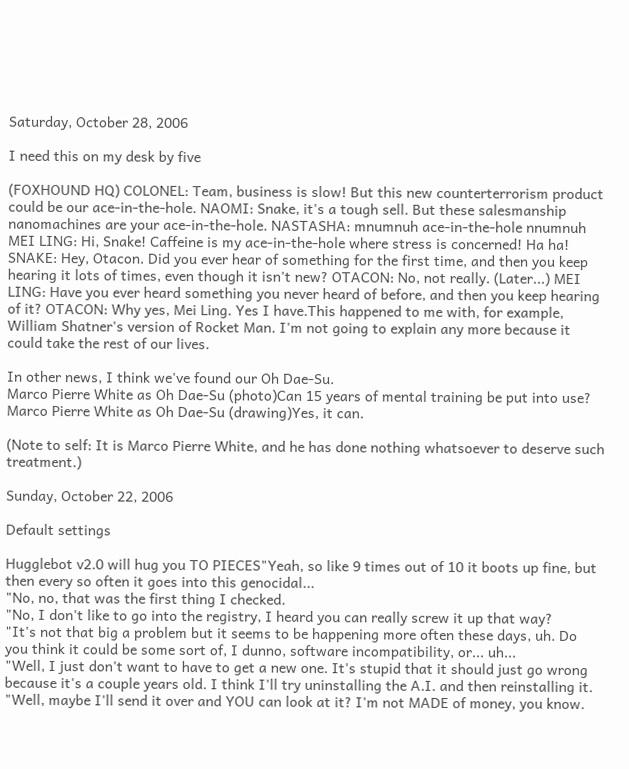Saturday, October 28, 2006

I need this on my desk by five

(FOXHOUND HQ) COLONEL: Team, business is slow! But this new counterterrorism product could be our ace-in-the-hole. NAOMI: Snake, it's a tough sell. But these salesmanship nanomachines are your ace-in-the-hole. NASTASHA: mnumnuh ace-in-the-hole nnumnuh MEI LING: Hi, Snake! Caffeine is my ace-in-the-hole where stress is concerned! Ha ha! SNAKE: Hey, Otacon. Did you ever hear of something for the first time, and then you keep hearing it lots of times, even though it isn't new? OTACON: No, not really. (Later...) MEI LING: Have you ever heard something you never heard of before, and then you keep hearing of it? OTACON: Why yes, Mei Ling. Yes I have.This happened to me with, for example, William Shatner's version of Rocket Man. I'm not going to explain any more because it could take the rest of our lives.

In other news, I think we've found our Oh Dae-Su.
Marco Pierre White as Oh Dae-Su (photo)Can 15 years of mental training be put into use?
Marco Pierre White as Oh Dae-Su (drawing)Yes, it can.

(Note to self: It is Marco Pierre White, and he has done nothing whatsoever to deserve such treatment.)

Sunday, October 22, 2006

Default settings

Hugglebot v2.0 will hug you TO PIECES"Yeah, so like 9 times out of 10 it boots up fine, but then every so often it goes into this genocidal...
"No, no, that was the first thing I checked.
"No, I don't like to go into the registry, I heard you can really screw it up that way?
"It's not that big a problem but it seems to be happening more often these days, uh. Do you think it could be some sort of, I dunno, software incompatibility, or... uh...
"Well, I just don't want to have to get a new one. It's stupid that it should just go wrong because it's a couple years old. I think I'll try uninstalling the A.I. and then reinstalling it.
"Well, maybe I'll send it over and YOU can look at it? I'm not MADE of money, you know.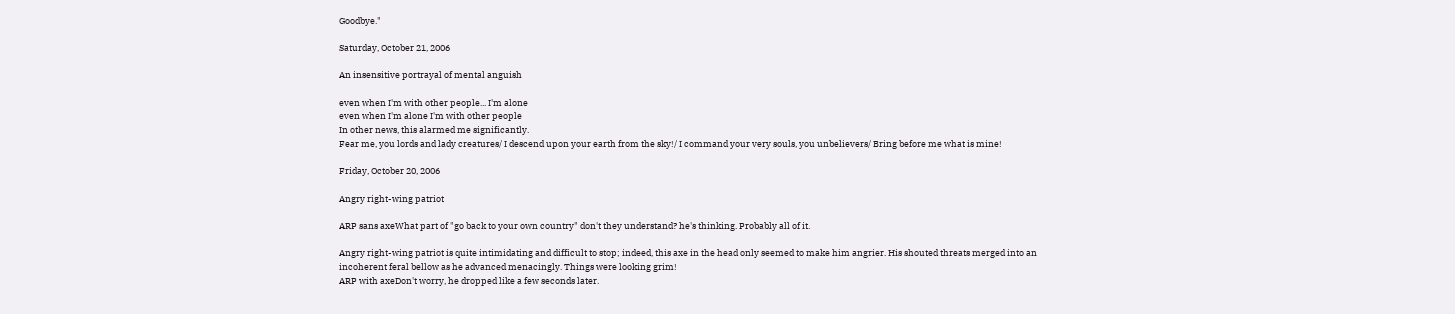Goodbye."

Saturday, October 21, 2006

An insensitive portrayal of mental anguish

even when I'm with other people... I'm alone
even when I'm alone I'm with other people
In other news, this alarmed me significantly.
Fear me, you lords and lady creatures/ I descend upon your earth from the sky!/ I command your very souls, you unbelievers/ Bring before me what is mine!

Friday, October 20, 2006

Angry right-wing patriot

ARP sans axeWhat part of "go back to your own country" don't they understand? he's thinking. Probably all of it.

Angry right-wing patriot is quite intimidating and difficult to stop; indeed, this axe in the head only seemed to make him angrier. His shouted threats merged into an incoherent feral bellow as he advanced menacingly. Things were looking grim!
ARP with axeDon't worry, he dropped like a few seconds later.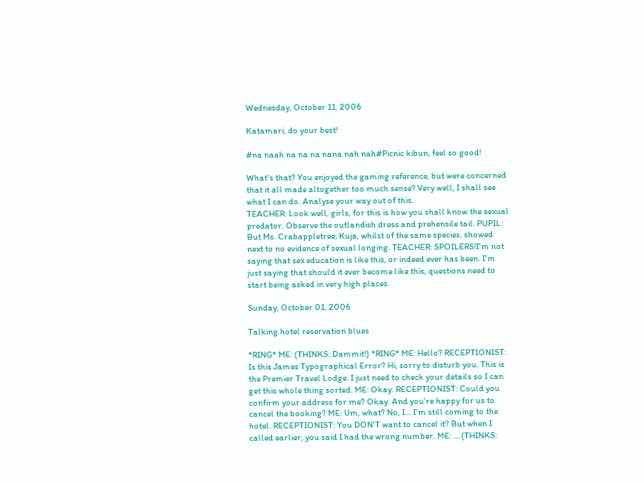Wednesday, October 11, 2006

Katamari, do your best!

#na naah na na na nana nah nah#Picnic kibun, feel so good!

What's that? You enjoyed the gaming reference, but were concerned that it all made altogether too much sense? Very well, I shall see what I can do. Analyse your way out of this.
TEACHER: Look well, girls, for this is how you shall know the sexual predator. Observe the outlandish dress and prehensile tail. PUPIL: But Ms. Crabappletree; Kuja, whilst of the same species, showed next to no evidence of sexual longing. TEACHER: SPOILERS!I'm not saying that sex education is like this, or indeed ever has been. I'm just saying that should it ever become like this, questions need to start being asked in very high places.

Sunday, October 01, 2006

Talking hotel reservation blues

*RING* ME: (THINKS: Dammit!) *RING* ME: Hello? RECEPTIONIST: Is this James Typographical Error? Hi, sorry to disturb you. This is the Premier Travel Lodge. I just need to check your details so I can get this whole thing sorted. ME: Okay. RECEPTIONIST: Could you confirm your address for me? Okay. And you're happy for us to cancel the booking? ME: Um, what? No, I... I'm still coming to the hotel. RECEPTIONIST: You DON'T want to cancel it? But when I called earlier, you said I had the wrong number. ME: ... (THINKS: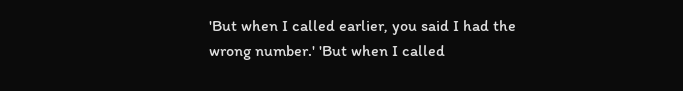'But when I called earlier, you said I had the wrong number.' 'But when I called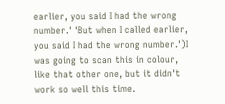earlier, you said I had the wrong number.' 'But when I called earlier, you said I had the wrong number.')I was going to scan this in colour, like that other one, but it didn't work so well this time.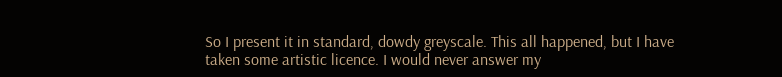So I present it in standard, dowdy greyscale. This all happened, but I have taken some artistic licence. I would never answer my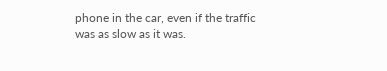phone in the car, even if the traffic was as slow as it was.